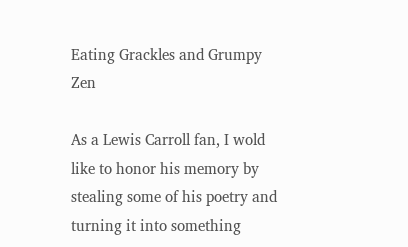Eating Grackles and Grumpy Zen

As a Lewis Carroll fan, I wold like to honor his memory by stealing some of his poetry and turning it into something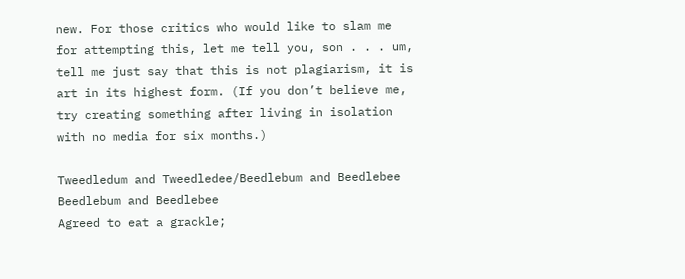new. For those critics who would like to slam me for attempting this, let me tell you, son . . . um, tell me just say that this is not plagiarism, it is art in its highest form. (If you don’t believe me, try creating something after living in isolation with no media for six months.)

Tweedledum and Tweedledee/Beedlebum and Beedlebee
Beedlebum and Beedlebee
Agreed to eat a grackle;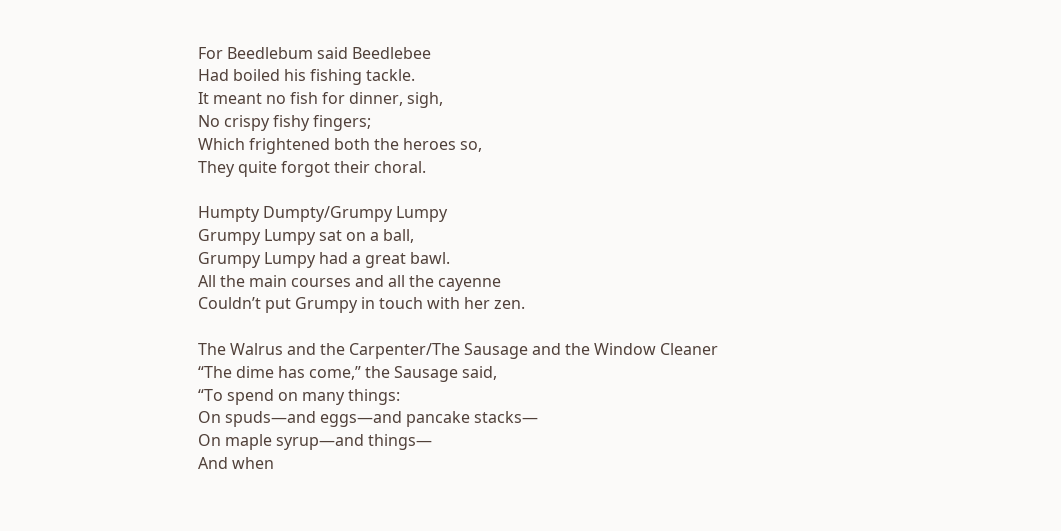For Beedlebum said Beedlebee
Had boiled his fishing tackle.
It meant no fish for dinner, sigh,
No crispy fishy fingers;
Which frightened both the heroes so,
They quite forgot their choral.

Humpty Dumpty/Grumpy Lumpy
Grumpy Lumpy sat on a ball,
Grumpy Lumpy had a great bawl.
All the main courses and all the cayenne
Couldn’t put Grumpy in touch with her zen.

The Walrus and the Carpenter/The Sausage and the Window Cleaner
“The dime has come,” the Sausage said,
“To spend on many things:
On spuds—and eggs—and pancake stacks—
On maple syrup—and things—
And when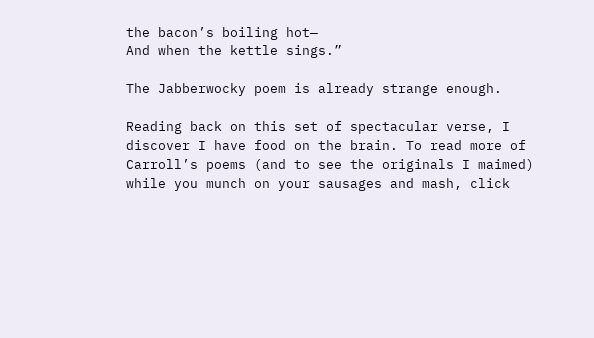the bacon’s boiling hot—
And when the kettle sings.”

The Jabberwocky poem is already strange enough.

Reading back on this set of spectacular verse, I discover I have food on the brain. To read more of Carroll’s poems (and to see the originals I maimed) while you munch on your sausages and mash, click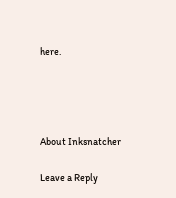here.




About Inksnatcher

Leave a Reply